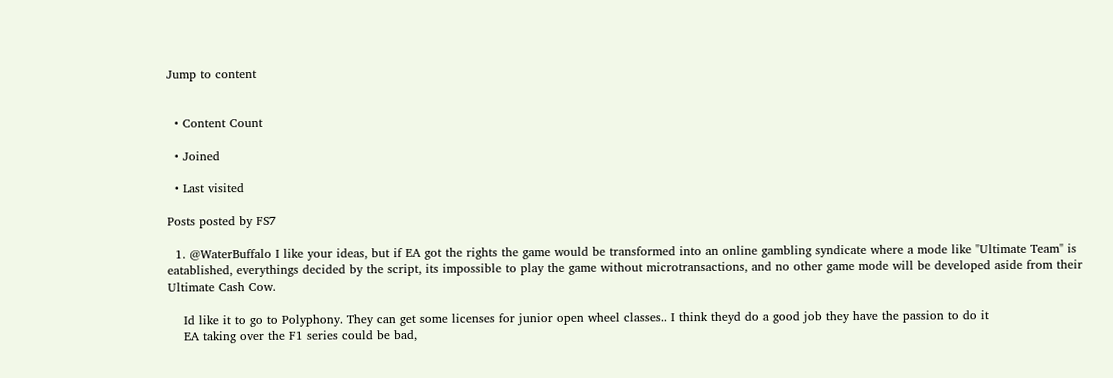Jump to content


  • Content Count

  • Joined

  • Last visited

Posts posted by FS7

  1. @WaterBuffalo I like your ideas, but if EA got the rights the game would be transformed into an online gambling syndicate where a mode like "Ultimate Team" is eatablished, everythings decided by the script, its impossible to play the game without microtransactions, and no other game mode will be developed aside from their Ultimate Cash Cow.

    Id like it to go to Polyphony. They can get some licenses for junior open wheel classes.. I think theyd do a good job they have the passion to do it
    EA taking over the F1 series could be bad,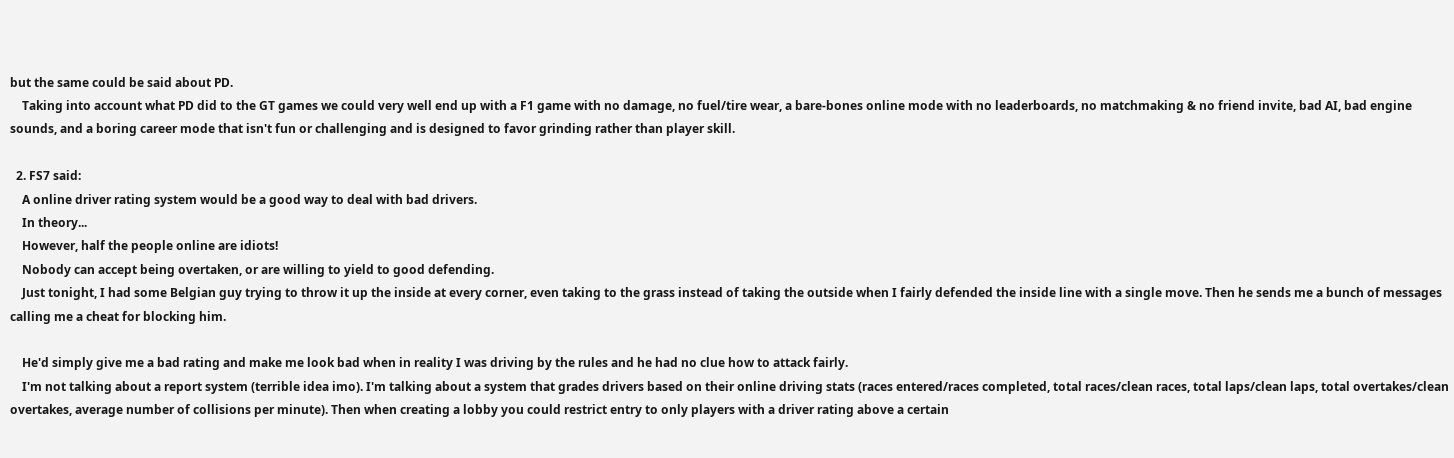but the same could be said about PD.
    Taking into account what PD did to the GT games we could very well end up with a F1 game with no damage, no fuel/tire wear, a bare-bones online mode with no leaderboards, no matchmaking & no friend invite, bad AI, bad engine sounds, and a boring career mode that isn't fun or challenging and is designed to favor grinding rather than player skill.

  2. FS7 said:
    A online driver rating system would be a good way to deal with bad drivers.
    In theory...
    However, half the people online are idiots!
    Nobody can accept being overtaken, or are willing to yield to good defending.
    Just tonight, I had some Belgian guy trying to throw it up the inside at every corner, even taking to the grass instead of taking the outside when I fairly defended the inside line with a single move. Then he sends me a bunch of messages calling me a cheat for blocking him.

    He'd simply give me a bad rating and make me look bad when in reality I was driving by the rules and he had no clue how to attack fairly.
    I'm not talking about a report system (terrible idea imo). I'm talking about a system that grades drivers based on their online driving stats (races entered/races completed, total races/clean races, total laps/clean laps, total overtakes/clean overtakes, average number of collisions per minute). Then when creating a lobby you could restrict entry to only players with a driver rating above a certain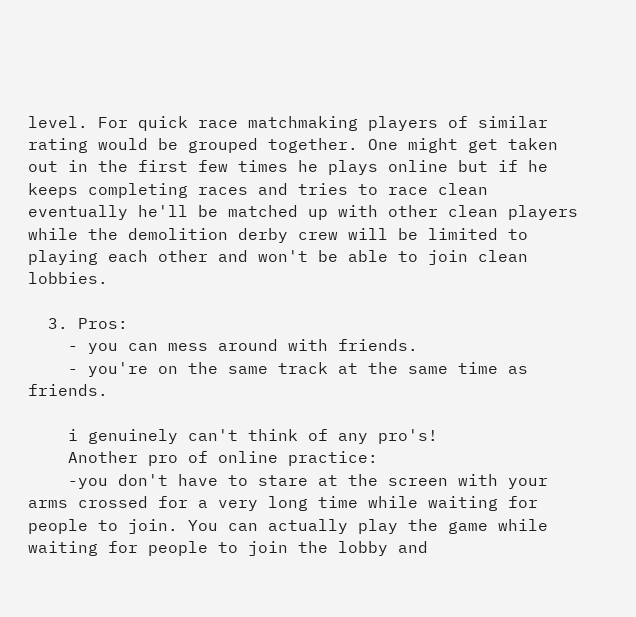level. For quick race matchmaking players of similar rating would be grouped together. One might get taken out in the first few times he plays online but if he keeps completing races and tries to race clean eventually he'll be matched up with other clean players while the demolition derby crew will be limited to playing each other and won't be able to join clean lobbies.

  3. Pros:
    - you can mess around with friends.
    - you're on the same track at the same time as friends.

    i genuinely can't think of any pro's!
    Another pro of online practice:
    -you don't have to stare at the screen with your arms crossed for a very long time while waiting for people to join. You can actually play the game while waiting for people to join the lobby and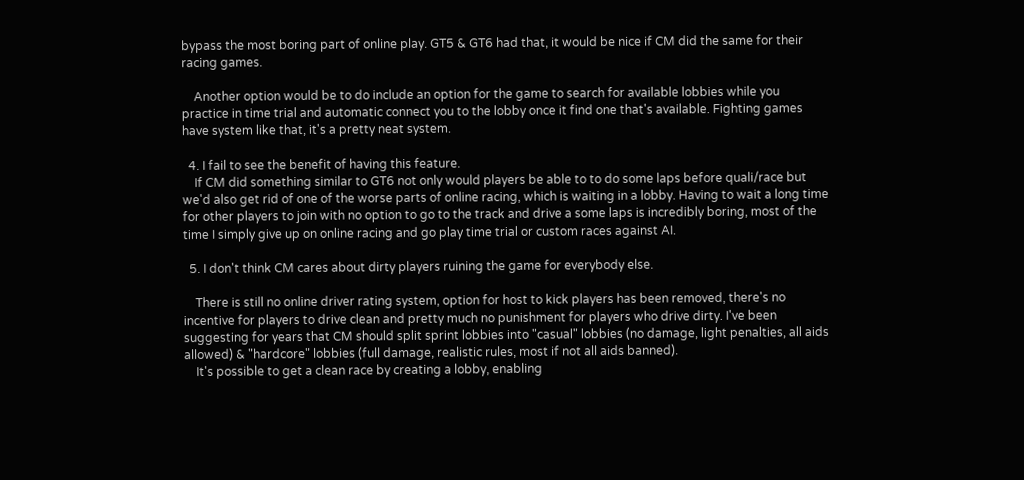bypass the most boring part of online play. GT5 & GT6 had that, it would be nice if CM did the same for their racing games.

    Another option would be to do include an option for the game to search for available lobbies while you practice in time trial and automatic connect you to the lobby once it find one that's available. Fighting games have system like that, it's a pretty neat system.

  4. I fail to see the benefit of having this feature.
    If CM did something similar to GT6 not only would players be able to to do some laps before quali/race but we'd also get rid of one of the worse parts of online racing, which is waiting in a lobby. Having to wait a long time for other players to join with no option to go to the track and drive a some laps is incredibly boring, most of the time I simply give up on online racing and go play time trial or custom races against AI.

  5. I don't think CM cares about dirty players ruining the game for everybody else.

    There is still no online driver rating system, option for host to kick players has been removed, there's no incentive for players to drive clean and pretty much no punishment for players who drive dirty. I've been suggesting for years that CM should split sprint lobbies into "casual" lobbies (no damage, light penalties, all aids allowed) & "hardcore" lobbies (full damage, realistic rules, most if not all aids banned).
    It's possible to get a clean race by creating a lobby, enabling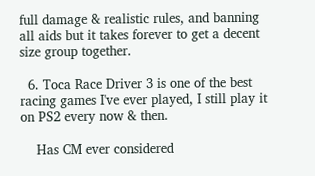full damage & realistic rules, and banning all aids but it takes forever to get a decent size group together.

  6. Toca Race Driver 3 is one of the best racing games I've ever played, I still play it on PS2 every now & then.

    Has CM ever considered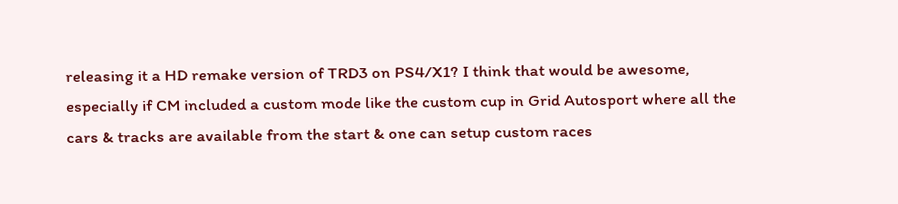releasing it a HD remake version of TRD3 on PS4/X1? I think that would be awesome, especially if CM included a custom mode like the custom cup in Grid Autosport where all the cars & tracks are available from the start & one can setup custom races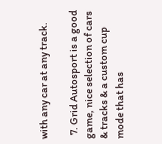with any car at any track.

  7. Grid Autosport is a good game, nice selection of cars & tracks & a custom cup mode that has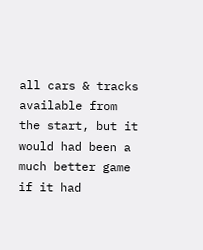all cars & tracks available from the start, but it would had been a much better game if it had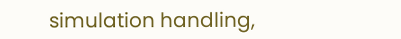simulation handling,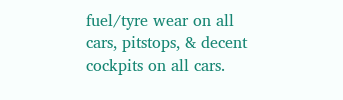fuel/tyre wear on all cars, pitstops, & decent cockpits on all cars.